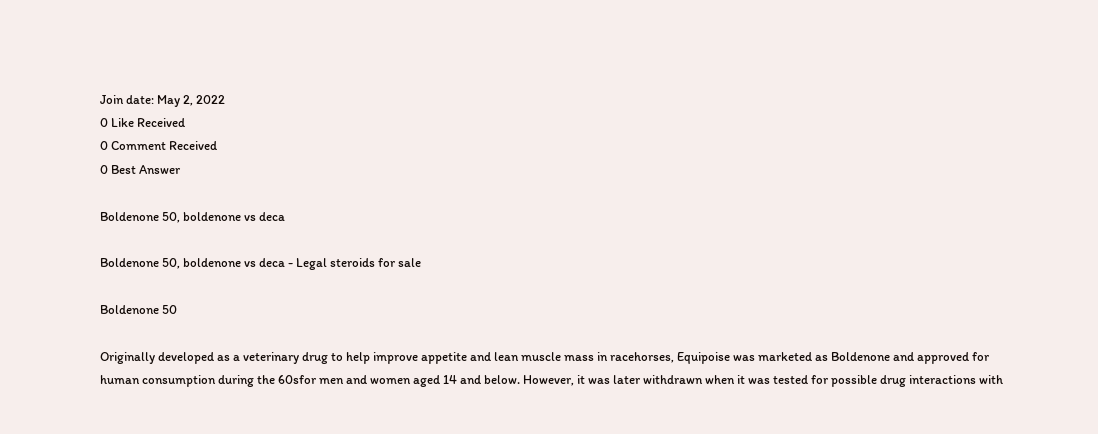Join date: May 2, 2022
0 Like Received
0 Comment Received
0 Best Answer

Boldenone 50, boldenone vs deca

Boldenone 50, boldenone vs deca - Legal steroids for sale

Boldenone 50

Originally developed as a veterinary drug to help improve appetite and lean muscle mass in racehorses, Equipoise was marketed as Boldenone and approved for human consumption during the 60sfor men and women aged 14 and below. However, it was later withdrawn when it was tested for possible drug interactions with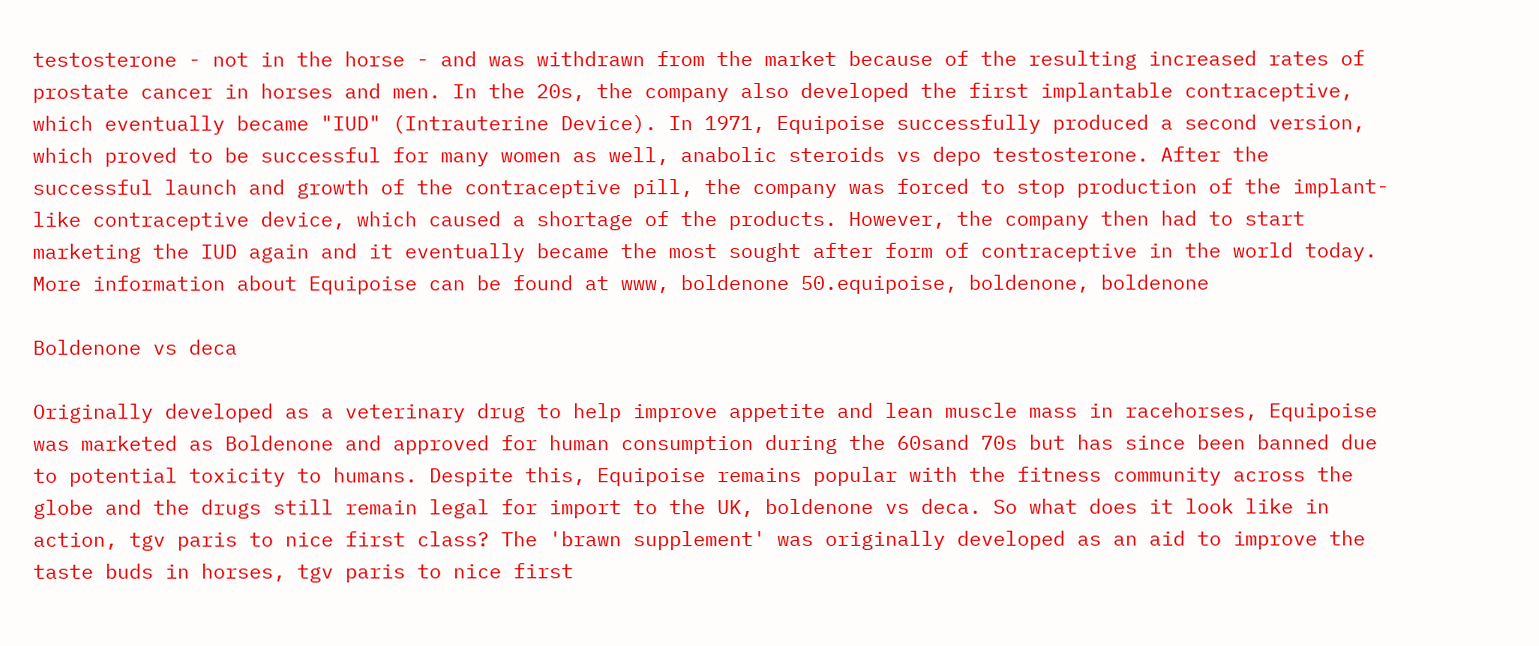testosterone - not in the horse - and was withdrawn from the market because of the resulting increased rates of prostate cancer in horses and men. In the 20s, the company also developed the first implantable contraceptive, which eventually became "IUD" (Intrauterine Device). In 1971, Equipoise successfully produced a second version, which proved to be successful for many women as well, anabolic steroids vs depo testosterone. After the successful launch and growth of the contraceptive pill, the company was forced to stop production of the implant-like contraceptive device, which caused a shortage of the products. However, the company then had to start marketing the IUD again and it eventually became the most sought after form of contraceptive in the world today. More information about Equipoise can be found at www, boldenone 50.equipoise, boldenone, boldenone

Boldenone vs deca

Originally developed as a veterinary drug to help improve appetite and lean muscle mass in racehorses, Equipoise was marketed as Boldenone and approved for human consumption during the 60sand 70s but has since been banned due to potential toxicity to humans. Despite this, Equipoise remains popular with the fitness community across the globe and the drugs still remain legal for import to the UK, boldenone vs deca. So what does it look like in action, tgv paris to nice first class? The 'brawn supplement' was originally developed as an aid to improve the taste buds in horses, tgv paris to nice first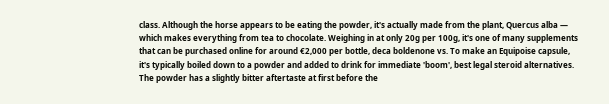class. Although the horse appears to be eating the powder, it's actually made from the plant, Quercus alba — which makes everything from tea to chocolate. Weighing in at only 20g per 100g, it's one of many supplements that can be purchased online for around €2,000 per bottle, deca boldenone vs. To make an Equipoise capsule, it's typically boiled down to a powder and added to drink for immediate 'boom', best legal steroid alternatives. The powder has a slightly bitter aftertaste at first before the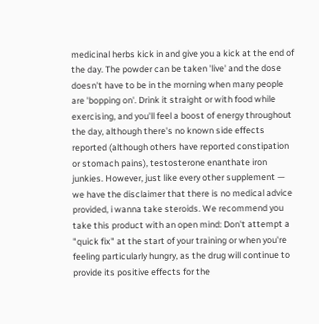medicinal herbs kick in and give you a kick at the end of the day. The powder can be taken 'live' and the dose doesn't have to be in the morning when many people are 'bopping on'. Drink it straight or with food while exercising, and you'll feel a boost of energy throughout the day, although there's no known side effects reported (although others have reported constipation or stomach pains), testosterone enanthate iron junkies. However, just like every other supplement — we have the disclaimer that there is no medical advice provided, i wanna take steroids. We recommend you take this product with an open mind: Don't attempt a "quick fix" at the start of your training or when you're feeling particularly hungry, as the drug will continue to provide its positive effects for the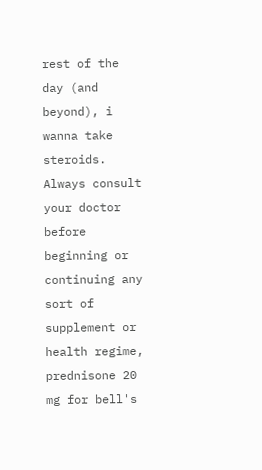rest of the day (and beyond), i wanna take steroids. Always consult your doctor before beginning or continuing any sort of supplement or health regime, prednisone 20 mg for bell's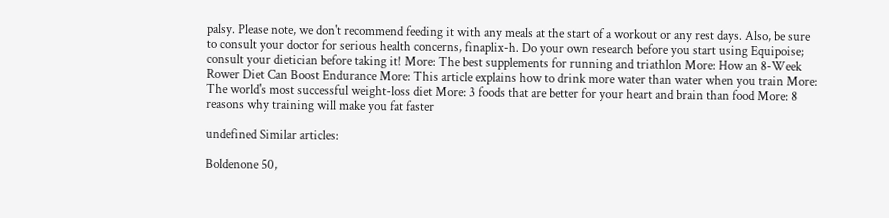palsy. Please note, we don't recommend feeding it with any meals at the start of a workout or any rest days. Also, be sure to consult your doctor for serious health concerns, finaplix-h. Do your own research before you start using Equipoise; consult your dietician before taking it! More: The best supplements for running and triathlon More: How an 8-Week Rower Diet Can Boost Endurance More: This article explains how to drink more water than water when you train More: The world's most successful weight-loss diet More: 3 foods that are better for your heart and brain than food More: 8 reasons why training will make you fat faster

undefined Similar articles:

Boldenone 50,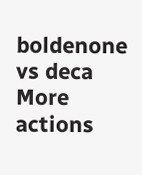boldenone vs deca
More actions